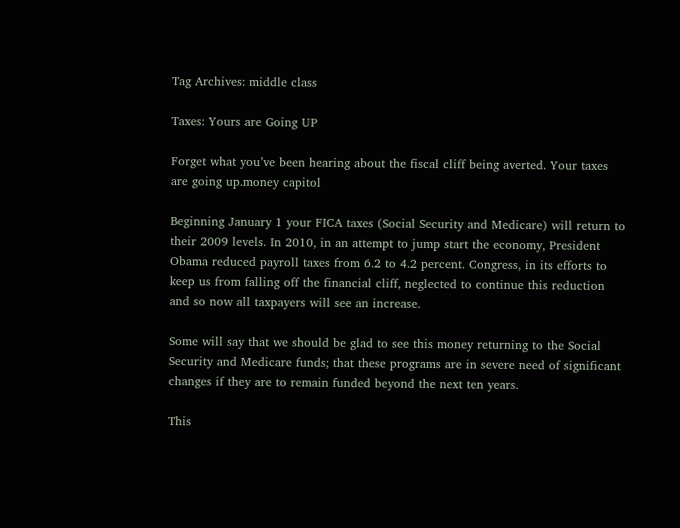Tag Archives: middle class

Taxes: Yours are Going UP

Forget what you’ve been hearing about the fiscal cliff being averted. Your taxes are going up.money capitol

Beginning January 1 your FICA taxes (Social Security and Medicare) will return to their 2009 levels. In 2010, in an attempt to jump start the economy, President Obama reduced payroll taxes from 6.2 to 4.2 percent. Congress, in its efforts to keep us from falling off the financial cliff, neglected to continue this reduction and so now all taxpayers will see an increase.

Some will say that we should be glad to see this money returning to the Social Security and Medicare funds; that these programs are in severe need of significant changes if they are to remain funded beyond the next ten years.

This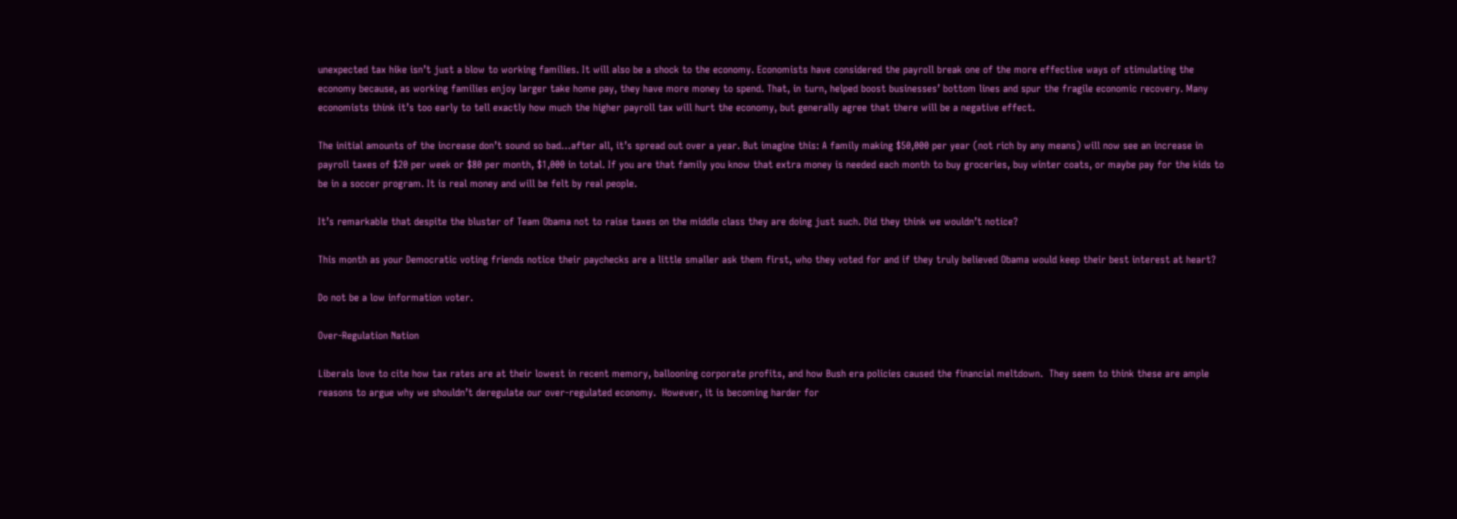unexpected tax hike isn’t just a blow to working families. It will also be a shock to the economy. Economists have considered the payroll break one of the more effective ways of stimulating the economy because, as working families enjoy larger take home pay, they have more money to spend. That, in turn, helped boost businesses’ bottom lines and spur the fragile economic recovery. Many economists think it’s too early to tell exactly how much the higher payroll tax will hurt the economy, but generally agree that there will be a negative effect.

The initial amounts of the increase don’t sound so bad…after all, it’s spread out over a year. But imagine this: A family making $50,000 per year (not rich by any means) will now see an increase in payroll taxes of $20 per week or $80 per month, $1,000 in total. If you are that family you know that extra money is needed each month to buy groceries, buy winter coats, or maybe pay for the kids to be in a soccer program. It is real money and will be felt by real people.

It’s remarkable that despite the bluster of Team Obama not to raise taxes on the middle class they are doing just such. Did they think we wouldn’t notice?

This month as your Democratic voting friends notice their paychecks are a little smaller ask them first, who they voted for and if they truly believed Obama would keep their best interest at heart?

Do not be a low information voter.

Over-Regulation Nation

Liberals love to cite how tax rates are at their lowest in recent memory, ballooning corporate profits, and how Bush era policies caused the financial meltdown.  They seem to think these are ample reasons to argue why we shouldn’t deregulate our over-regulated economy.  However, it is becoming harder for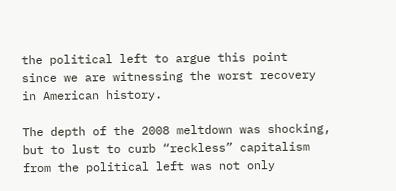the political left to argue this point  since we are witnessing the worst recovery in American history.

The depth of the 2008 meltdown was shocking, but to lust to curb “reckless” capitalism from the political left was not only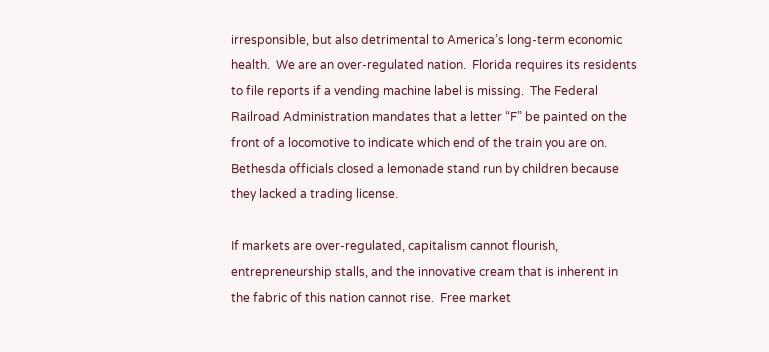irresponsible, but also detrimental to America’s long-term economic health.  We are an over-regulated nation.  Florida requires its residents to file reports if a vending machine label is missing.  The Federal Railroad Administration mandates that a letter “F” be painted on the front of a locomotive to indicate which end of the train you are on. Bethesda officials closed a lemonade stand run by children because they lacked a trading license.

If markets are over-regulated, capitalism cannot flourish, entrepreneurship stalls, and the innovative cream that is inherent in the fabric of this nation cannot rise.  Free market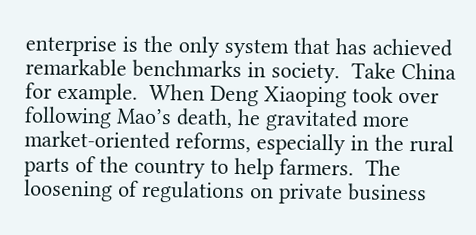enterprise is the only system that has achieved remarkable benchmarks in society.  Take China for example.  When Deng Xiaoping took over following Mao’s death, he gravitated more market-oriented reforms, especially in the rural parts of the country to help farmers.  The loosening of regulations on private business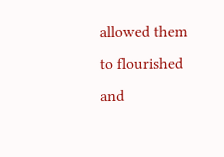allowed them to flourished and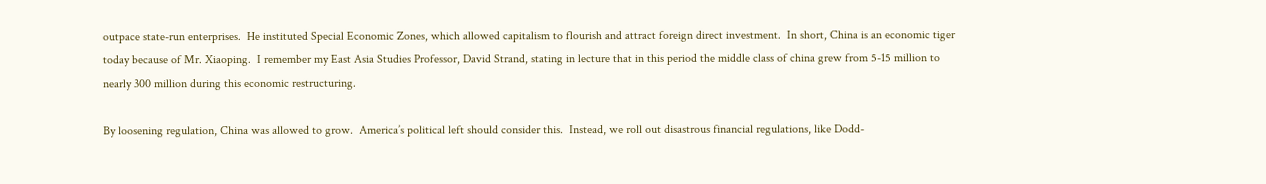outpace state-run enterprises.  He instituted Special Economic Zones, which allowed capitalism to flourish and attract foreign direct investment.  In short, China is an economic tiger  today because of Mr. Xiaoping.  I remember my East Asia Studies Professor, David Strand, stating in lecture that in this period the middle class of china grew from 5-15 million to nearly 300 million during this economic restructuring.

By loosening regulation, China was allowed to grow.  America’s political left should consider this.  Instead, we roll out disastrous financial regulations, like Dodd-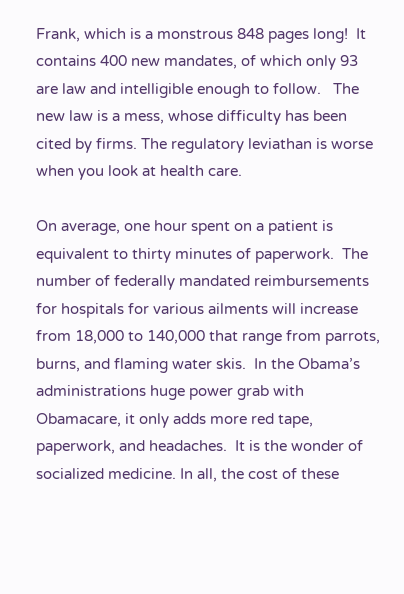Frank, which is a monstrous 848 pages long!  It contains 400 new mandates, of which only 93 are law and intelligible enough to follow.   The new law is a mess, whose difficulty has been cited by firms. The regulatory leviathan is worse when you look at health care.

On average, one hour spent on a patient is equivalent to thirty minutes of paperwork.  The number of federally mandated reimbursements for hospitals for various ailments will increase from 18,000 to 140,000 that range from parrots, burns, and flaming water skis.  In the Obama’s administrations huge power grab with Obamacare, it only adds more red tape, paperwork, and headaches.  It is the wonder of socialized medicine. In all, the cost of these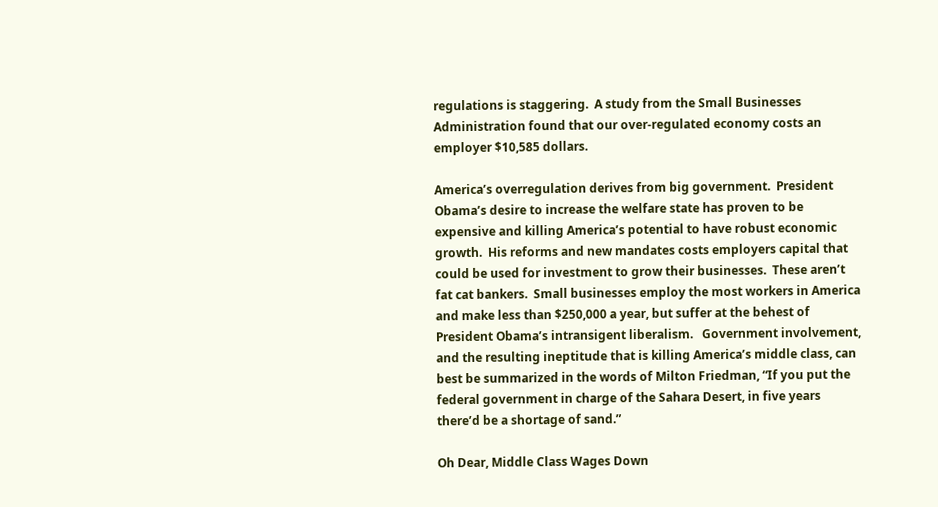regulations is staggering.  A study from the Small Businesses Administration found that our over-regulated economy costs an employer $10,585 dollars.

America’s overregulation derives from big government.  President Obama’s desire to increase the welfare state has proven to be expensive and killing America’s potential to have robust economic growth.  His reforms and new mandates costs employers capital that could be used for investment to grow their businesses.  These aren’t fat cat bankers.  Small businesses employ the most workers in America and make less than $250,000 a year, but suffer at the behest of President Obama’s intransigent liberalism.   Government involvement, and the resulting ineptitude that is killing America’s middle class, can best be summarized in the words of Milton Friedman, “If you put the federal government in charge of the Sahara Desert, in five years there’d be a shortage of sand.”

Oh Dear, Middle Class Wages Down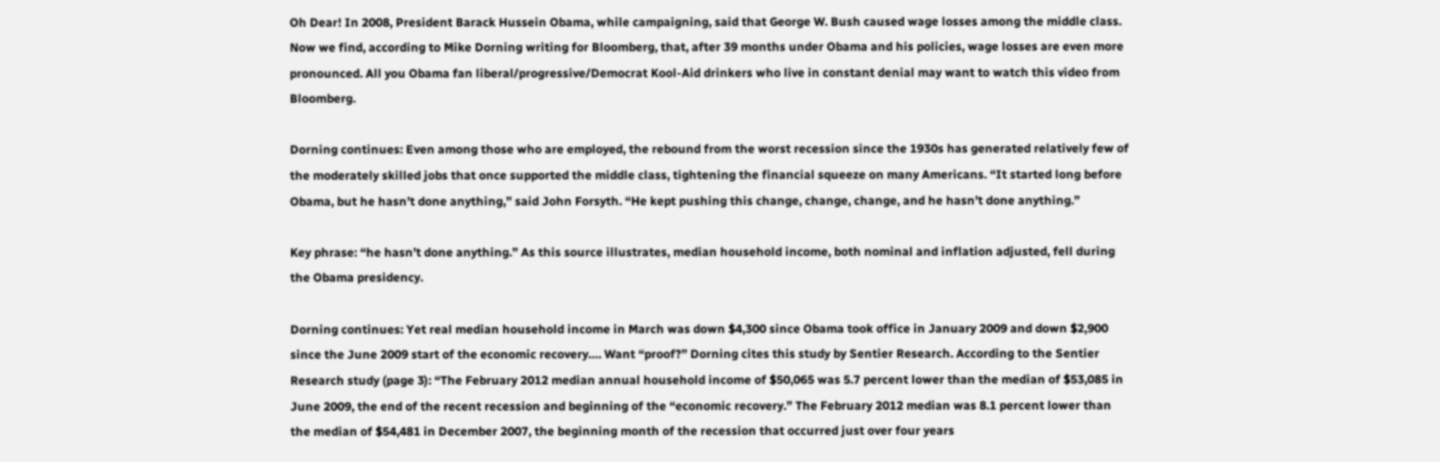Oh Dear! In 2008, President Barack Hussein Obama, while campaigning, said that George W. Bush caused wage losses among the middle class. Now we find, according to Mike Dorning writing for Bloomberg, that, after 39 months under Obama and his policies, wage losses are even more pronounced. All you Obama fan liberal/progressive/Democrat Kool-Aid drinkers who live in constant denial may want to watch this video from Bloomberg.

Dorning continues: Even among those who are employed, the rebound from the worst recession since the 1930s has generated relatively few of the moderately skilled jobs that once supported the middle class, tightening the financial squeeze on many Americans. “It started long before Obama, but he hasn’t done anything,” said John Forsyth. “He kept pushing this change, change, change, and he hasn’t done anything.”

Key phrase: “he hasn’t done anything.” As this source illustrates, median household income, both nominal and inflation adjusted, fell during the Obama presidency.

Dorning continues: Yet real median household income in March was down $4,300 since Obama took office in January 2009 and down $2,900 since the June 2009 start of the economic recovery…. Want “proof?” Dorning cites this study by Sentier Research. According to the Sentier Research study (page 3): “The February 2012 median annual household income of $50,065 was 5.7 percent lower than the median of $53,085 in June 2009, the end of the recent recession and beginning of the “economic recovery.” The February 2012 median was 8.1 percent lower than the median of $54,481 in December 2007, the beginning month of the recession that occurred just over four years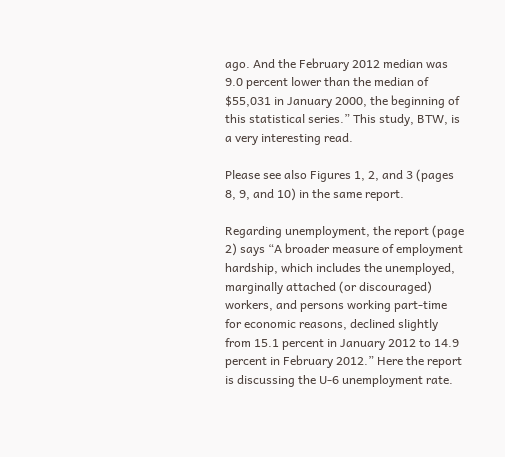ago. And the February 2012 median was 9.0 percent lower than the median of $55,031 in January 2000, the beginning of this statistical series.” This study, BTW, is a very interesting read.

Please see also Figures 1, 2, and 3 (pages 8, 9, and 10) in the same report.

Regarding unemployment, the report (page 2) says “A broader measure of employment hardship, which includes the unemployed, marginally attached (or discouraged) workers, and persons working part-time for economic reasons, declined slightly from 15.1 percent in January 2012 to 14.9 percent in February 2012.” Here the report is discussing the U-6 unemployment rate.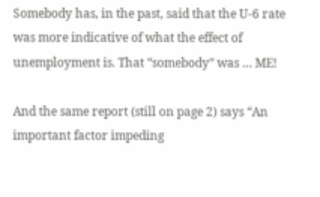Somebody has, in the past, said that the U-6 rate was more indicative of what the effect of unemployment is. That “somebody” was … ME!

And the same report (still on page 2) says “An important factor impeding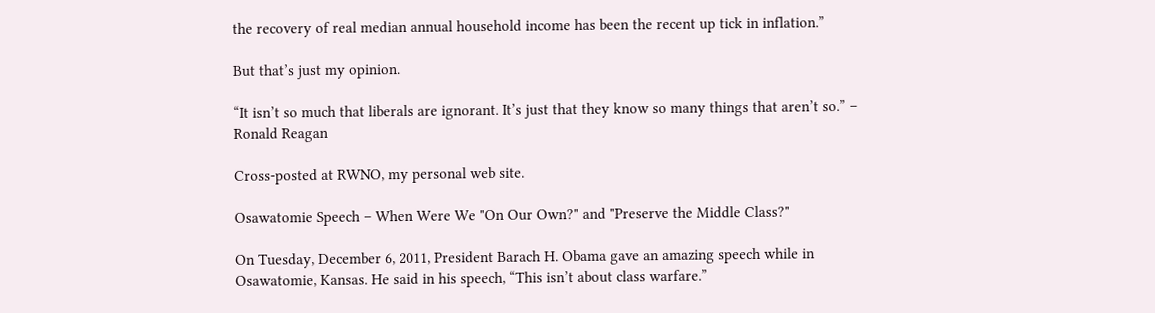the recovery of real median annual household income has been the recent up tick in inflation.”

But that’s just my opinion.

“It isn’t so much that liberals are ignorant. It’s just that they know so many things that aren’t so.” – Ronald Reagan

Cross-posted at RWNO, my personal web site.

Osawatomie Speech – When Were We "On Our Own?" and "Preserve the Middle Class?"

On Tuesday, December 6, 2011, President Barach H. Obama gave an amazing speech while in Osawatomie, Kansas. He said in his speech, “This isn’t about class warfare.”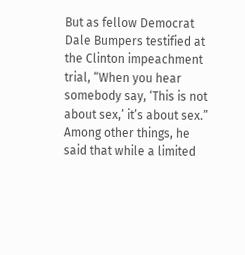But as fellow Democrat Dale Bumpers testified at the Clinton impeachment trial, “When you hear somebody say, ‘This is not about sex,’ it’s about sex.” Among other things, he said that while a limited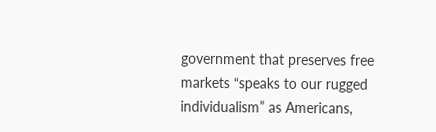government that preserves free markets “speaks to our rugged individualism” as Americans,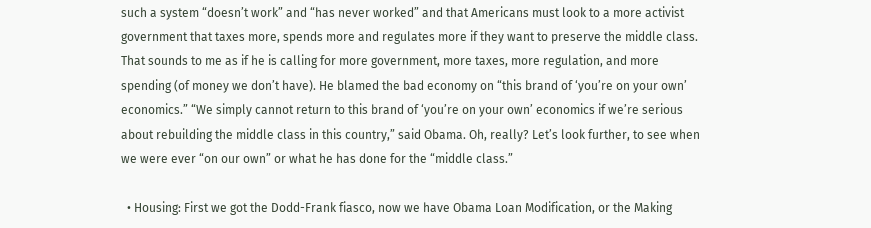such a system “doesn’t work” and “has never worked” and that Americans must look to a more activist government that taxes more, spends more and regulates more if they want to preserve the middle class. That sounds to me as if he is calling for more government, more taxes, more regulation, and more spending (of money we don’t have). He blamed the bad economy on “this brand of ‘you’re on your own’ economics.” “We simply cannot return to this brand of ‘you’re on your own’ economics if we’re serious about rebuilding the middle class in this country,” said Obama. Oh, really? Let’s look further, to see when we were ever “on our own” or what he has done for the “middle class.”

  • Housing: First we got the Dodd-Frank fiasco, now we have Obama Loan Modification, or the Making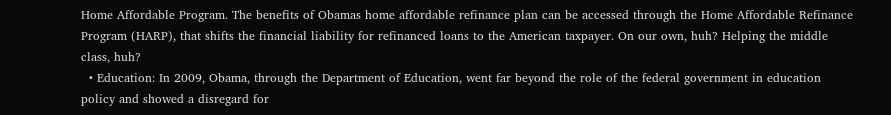Home Affordable Program. The benefits of Obamas home affordable refinance plan can be accessed through the Home Affordable Refinance Program (HARP), that shifts the financial liability for refinanced loans to the American taxpayer. On our own, huh? Helping the middle class, huh?
  • Education: In 2009, Obama, through the Department of Education, went far beyond the role of the federal government in education policy and showed a disregard for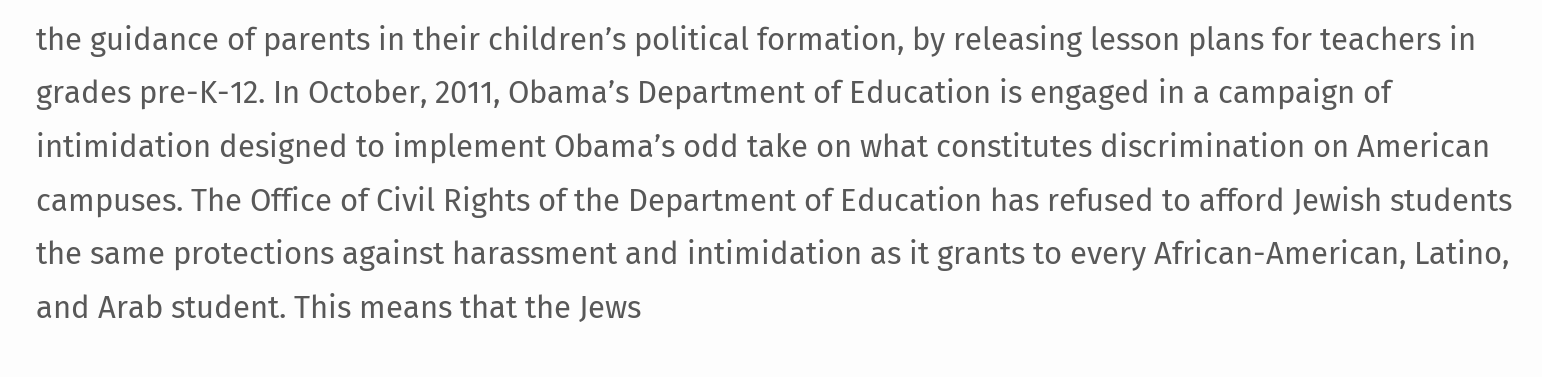the guidance of parents in their children’s political formation, by releasing lesson plans for teachers in grades pre-K-12. In October, 2011, Obama’s Department of Education is engaged in a campaign of intimidation designed to implement Obama’s odd take on what constitutes discrimination on American campuses. The Office of Civil Rights of the Department of Education has refused to afford Jewish students the same protections against harassment and intimidation as it grants to every African-American, Latino, and Arab student. This means that the Jews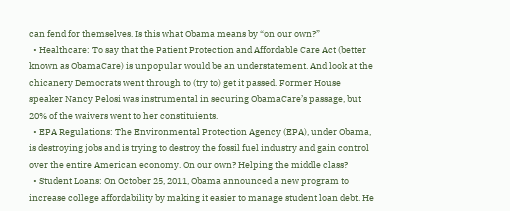can fend for themselves. Is this what Obama means by “on our own?”
  • Healthcare: To say that the Patient Protection and Affordable Care Act (better known as ObamaCare) is unpopular would be an understatement. And look at the chicanery Democrats went through to (try to) get it passed. Former House speaker Nancy Pelosi was instrumental in securing ObamaCare’s passage, but 20% of the waivers went to her constituients.
  • EPA Regulations: The Environmental Protection Agency (EPA), under Obama, is destroying jobs and is trying to destroy the fossil fuel industry and gain control over the entire American economy. On our own? Helping the middle class?
  • Student Loans: On October 25, 2011, Obama announced a new program to increase college affordability by making it easier to manage student loan debt. He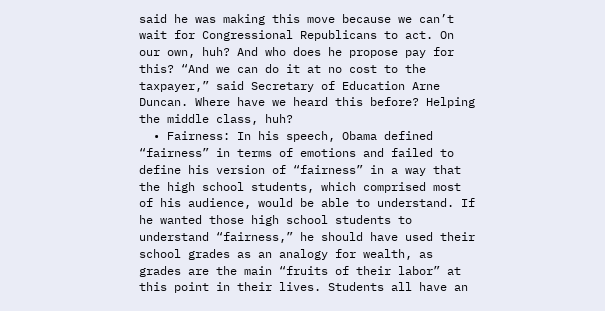said he was making this move because we can’t wait for Congressional Republicans to act. On our own, huh? And who does he propose pay for this? “And we can do it at no cost to the taxpayer,” said Secretary of Education Arne Duncan. Where have we heard this before? Helping the middle class, huh?
  • Fairness: In his speech, Obama defined “fairness” in terms of emotions and failed to define his version of “fairness” in a way that the high school students, which comprised most of his audience, would be able to understand. If he wanted those high school students to understand “fairness,” he should have used their school grades as an analogy for wealth, as grades are the main “fruits of their labor” at this point in their lives. Students all have an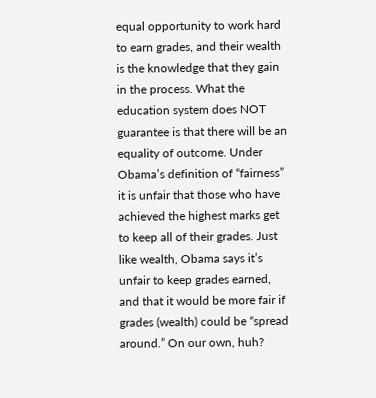equal opportunity to work hard to earn grades, and their wealth is the knowledge that they gain in the process. What the education system does NOT guarantee is that there will be an equality of outcome. Under Obama’s definition of “fairness” it is unfair that those who have achieved the highest marks get to keep all of their grades. Just like wealth, Obama says it’s unfair to keep grades earned, and that it would be more fair if grades (wealth) could be “spread around.” On our own, huh?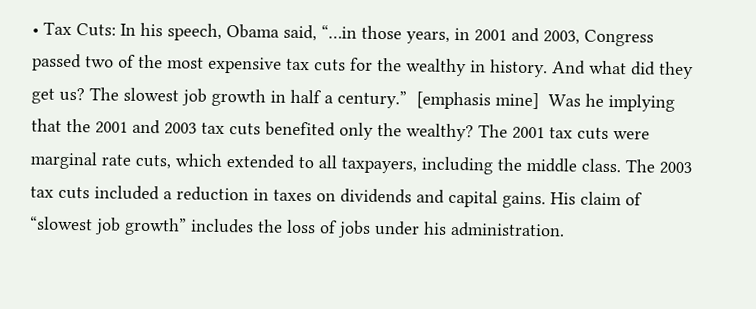• Tax Cuts: In his speech, Obama said, “…in those years, in 2001 and 2003, Congress passed two of the most expensive tax cuts for the wealthy in history. And what did they get us? The slowest job growth in half a century.”  [emphasis mine]  Was he implying that the 2001 and 2003 tax cuts benefited only the wealthy? The 2001 tax cuts were marginal rate cuts, which extended to all taxpayers, including the middle class. The 2003 tax cuts included a reduction in taxes on dividends and capital gains. His claim of “slowest job growth” includes the loss of jobs under his administration.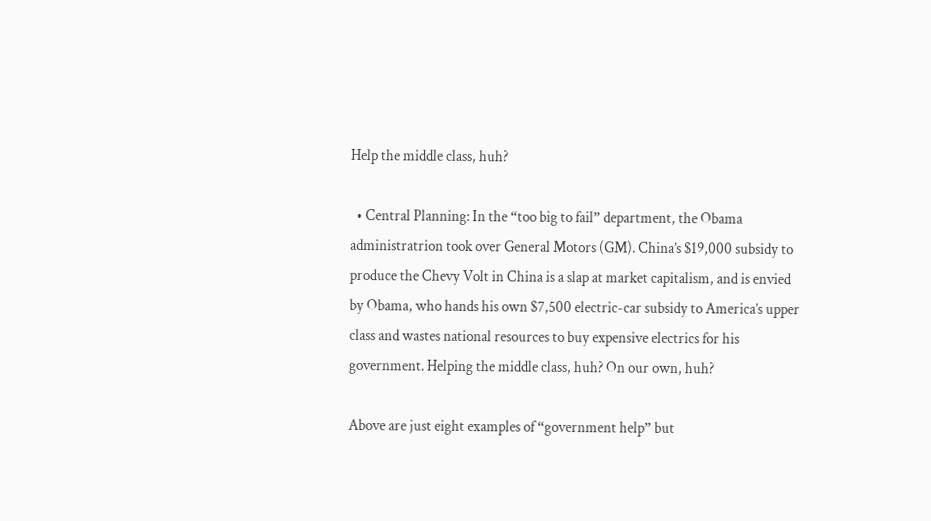Help the middle class, huh?

  • Central Planning: In the “too big to fail” department, the Obama administratrion took over General Motors (GM). China’s $19,000 subsidy to produce the Chevy Volt in China is a slap at market capitalism, and is envied by Obama, who hands his own $7,500 electric-car subsidy to America’s upper class and wastes national resources to buy expensive electrics for his government. Helping the middle class, huh? On our own, huh?

Above are just eight examples of “government help” but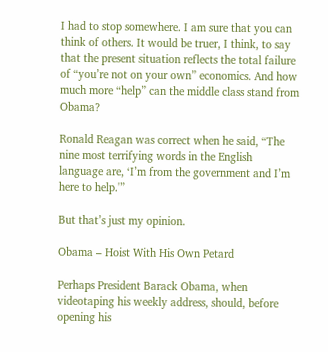I had to stop somewhere. I am sure that you can think of others. It would be truer, I think, to say that the present situation reflects the total failure of “you’re not on your own” economics. And how much more “help” can the middle class stand from Obama?

Ronald Reagan was correct when he said, “The nine most terrifying words in the English language are, ‘I’m from the government and I’m here to help.'”

But that’s just my opinion.

Obama – Hoist With His Own Petard

Perhaps President Barack Obama, when videotaping his weekly address, should, before opening his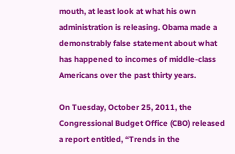mouth, at least look at what his own administration is releasing. Obama made a demonstrably false statement about what has happened to incomes of middle-class Americans over the past thirty years.

On Tuesday, October 25, 2011, the Congressional Budget Office (CBO) released a report entitled, “Trends in the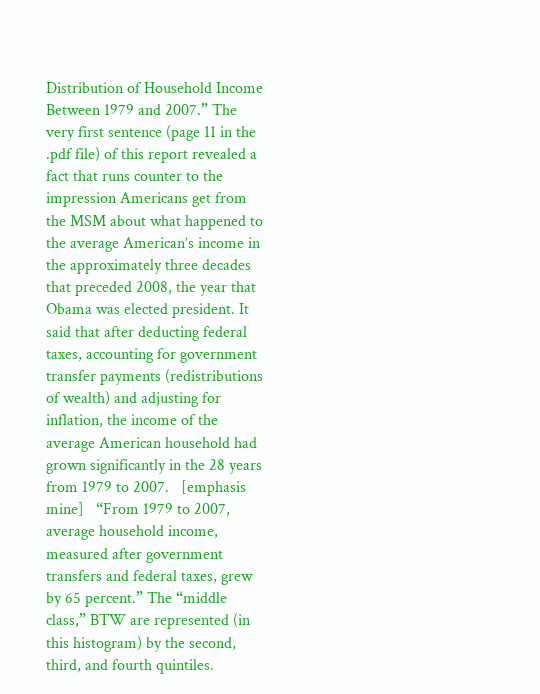Distribution of Household Income Between 1979 and 2007.” The very first sentence (page 11 in the .pdf file) of this report revealed a fact that runs counter to the impression Americans get from the MSM about what happened to the average American’s income in the approximately three decades that preceded 2008, the year that Obama was elected president. It said that after deducting federal taxes, accounting for government transfer payments (redistributions of wealth) and adjusting for inflation, the income of the average American household had grown significantly in the 28 years from 1979 to 2007.   [emphasis mine]   “From 1979 to 2007, average household income, measured after government transfers and federal taxes, grew by 65 percent.” The “middle class,” BTW are represented (in this histogram) by the second, third, and fourth quintiles.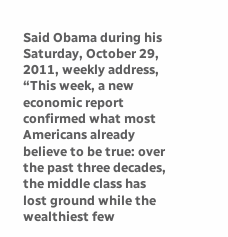Said Obama during his Saturday, October 29, 2011, weekly address, “This week, a new economic report confirmed what most Americans already believe to be true: over the past three decades, the middle class has lost ground while the wealthiest few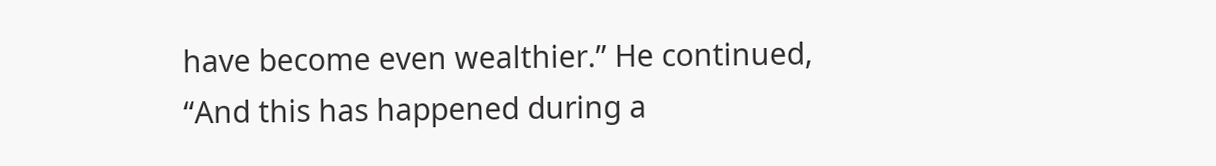have become even wealthier.” He continued, “And this has happened during a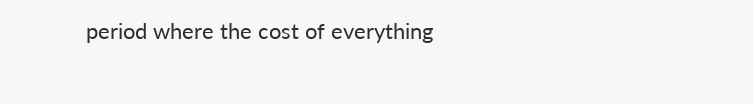period where the cost of everything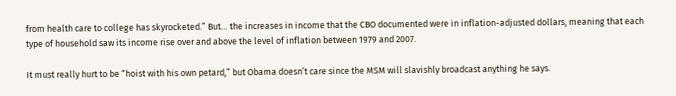from health care to college has skyrocketed.” But… the increases in income that the CBO documented were in inflation-adjusted dollars, meaning that each type of household saw its income rise over and above the level of inflation between 1979 and 2007.

It must really hurt to be “hoist with his own petard,” but Obama doesn’t care since the MSM will slavishly broadcast anything he says.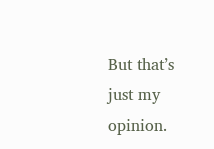But that’s just my opinion.